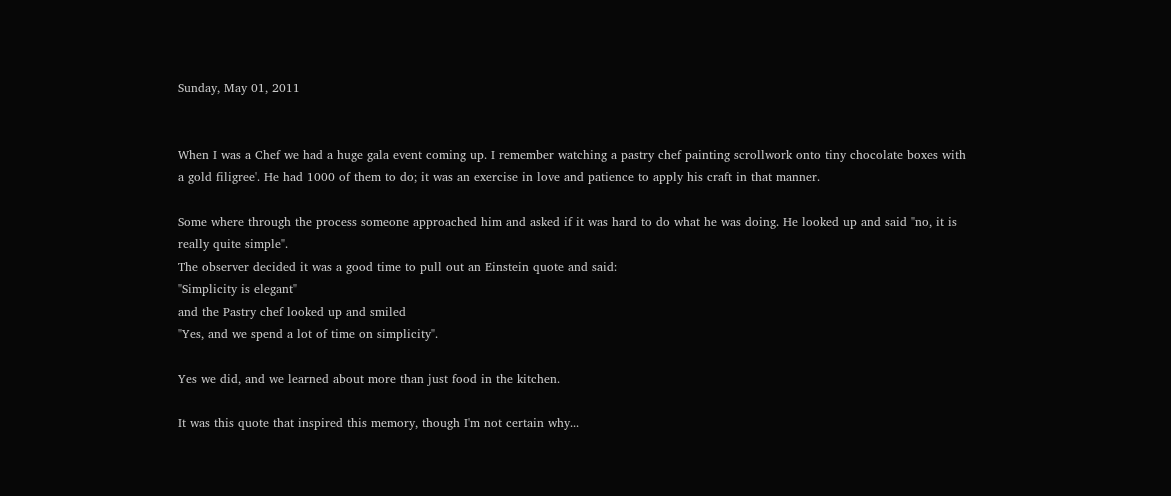Sunday, May 01, 2011


When I was a Chef we had a huge gala event coming up. I remember watching a pastry chef painting scrollwork onto tiny chocolate boxes with a gold filigree'. He had 1000 of them to do; it was an exercise in love and patience to apply his craft in that manner.

Some where through the process someone approached him and asked if it was hard to do what he was doing. He looked up and said "no, it is really quite simple".
The observer decided it was a good time to pull out an Einstein quote and said:
"Simplicity is elegant"
and the Pastry chef looked up and smiled
"Yes, and we spend a lot of time on simplicity".

Yes we did, and we learned about more than just food in the kitchen.

It was this quote that inspired this memory, though I'm not certain why...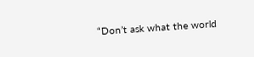“Don’t ask what the world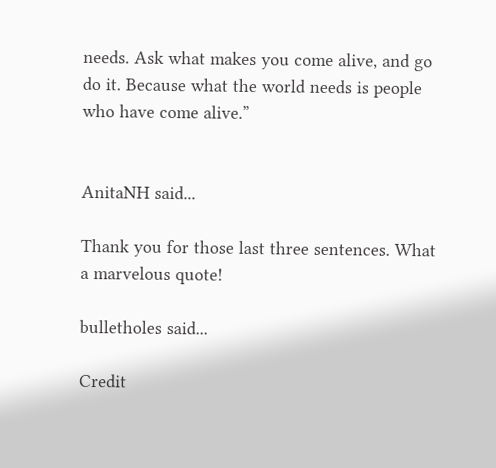needs. Ask what makes you come alive, and go do it. Because what the world needs is people who have come alive.”


AnitaNH said...

Thank you for those last three sentences. What a marvelous quote!

bulletholes said...

Credit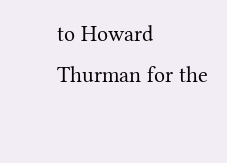to Howard Thurman for the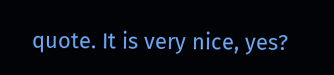quote. It is very nice, yes?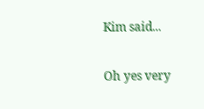Kim said...

Oh yes very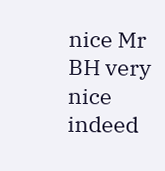nice Mr BH very nice indeed